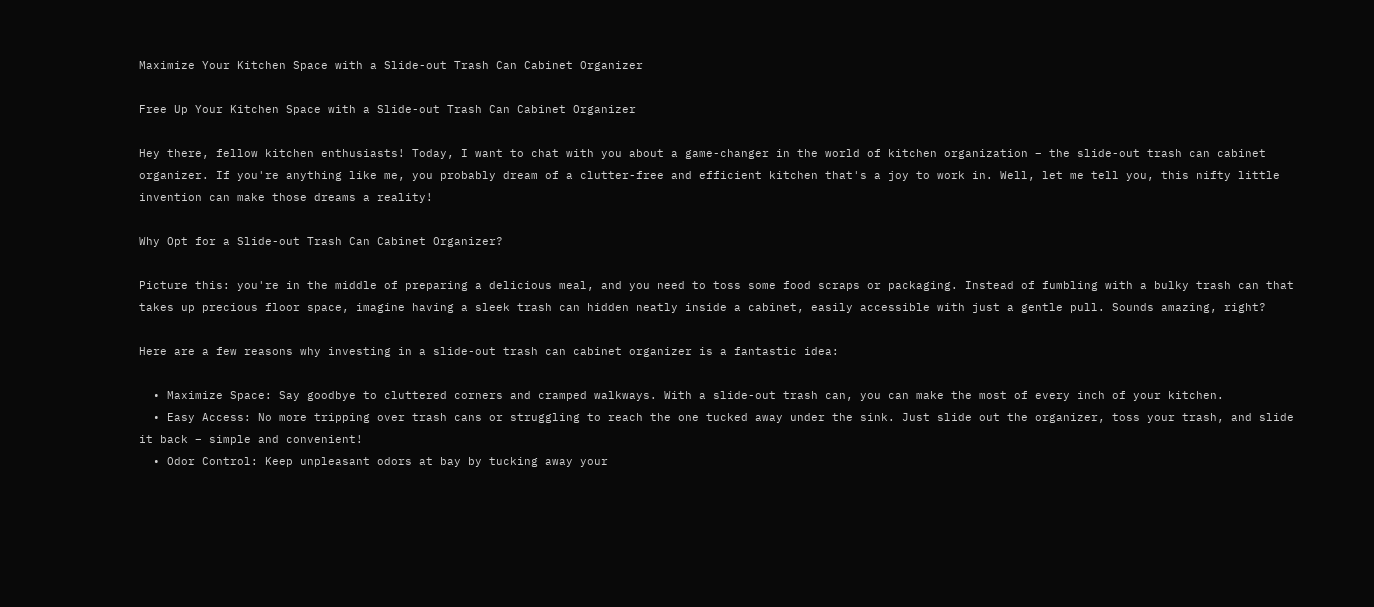Maximize Your Kitchen Space with a Slide-out Trash Can Cabinet Organizer

Free Up Your Kitchen Space with a Slide-out Trash Can Cabinet Organizer

Hey there, fellow kitchen enthusiasts! Today, I want to chat with you about a game-changer in the world of kitchen organization – the slide-out trash can cabinet organizer. If you're anything like me, you probably dream of a clutter-free and efficient kitchen that's a joy to work in. Well, let me tell you, this nifty little invention can make those dreams a reality!

Why Opt for a Slide-out Trash Can Cabinet Organizer?

Picture this: you're in the middle of preparing a delicious meal, and you need to toss some food scraps or packaging. Instead of fumbling with a bulky trash can that takes up precious floor space, imagine having a sleek trash can hidden neatly inside a cabinet, easily accessible with just a gentle pull. Sounds amazing, right?

Here are a few reasons why investing in a slide-out trash can cabinet organizer is a fantastic idea:

  • Maximize Space: Say goodbye to cluttered corners and cramped walkways. With a slide-out trash can, you can make the most of every inch of your kitchen.
  • Easy Access: No more tripping over trash cans or struggling to reach the one tucked away under the sink. Just slide out the organizer, toss your trash, and slide it back – simple and convenient!
  • Odor Control: Keep unpleasant odors at bay by tucking away your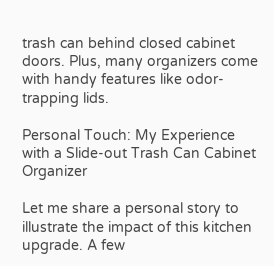trash can behind closed cabinet doors. Plus, many organizers come with handy features like odor-trapping lids.

Personal Touch: My Experience with a Slide-out Trash Can Cabinet Organizer

Let me share a personal story to illustrate the impact of this kitchen upgrade. A few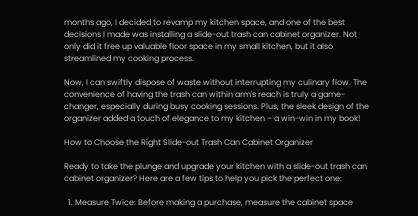months ago, I decided to revamp my kitchen space, and one of the best decisions I made was installing a slide-out trash can cabinet organizer. Not only did it free up valuable floor space in my small kitchen, but it also streamlined my cooking process.

Now, I can swiftly dispose of waste without interrupting my culinary flow. The convenience of having the trash can within arm's reach is truly a game-changer, especially during busy cooking sessions. Plus, the sleek design of the organizer added a touch of elegance to my kitchen – a win-win in my book!

How to Choose the Right Slide-out Trash Can Cabinet Organizer

Ready to take the plunge and upgrade your kitchen with a slide-out trash can cabinet organizer? Here are a few tips to help you pick the perfect one:

  1. Measure Twice: Before making a purchase, measure the cabinet space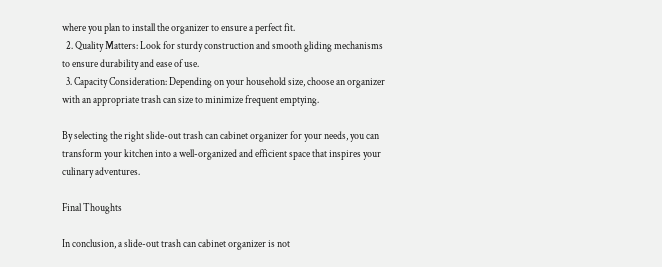where you plan to install the organizer to ensure a perfect fit.
  2. Quality Matters: Look for sturdy construction and smooth gliding mechanisms to ensure durability and ease of use.
  3. Capacity Consideration: Depending on your household size, choose an organizer with an appropriate trash can size to minimize frequent emptying.

By selecting the right slide-out trash can cabinet organizer for your needs, you can transform your kitchen into a well-organized and efficient space that inspires your culinary adventures.

Final Thoughts

In conclusion, a slide-out trash can cabinet organizer is not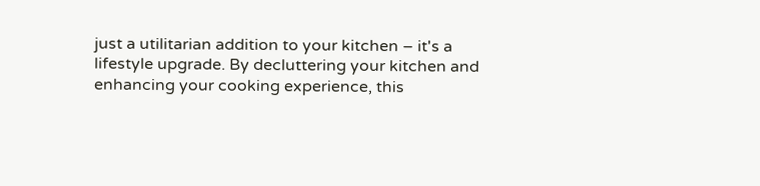just a utilitarian addition to your kitchen – it's a lifestyle upgrade. By decluttering your kitchen and enhancing your cooking experience, this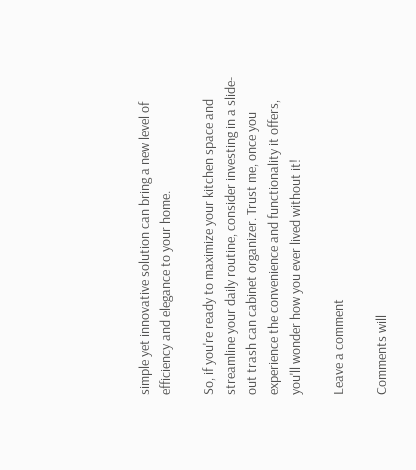simple yet innovative solution can bring a new level of efficiency and elegance to your home.

So, if you're ready to maximize your kitchen space and streamline your daily routine, consider investing in a slide-out trash can cabinet organizer. Trust me, once you experience the convenience and functionality it offers, you'll wonder how you ever lived without it!

Leave a comment

Comments will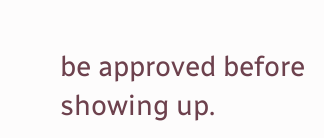be approved before showing up.